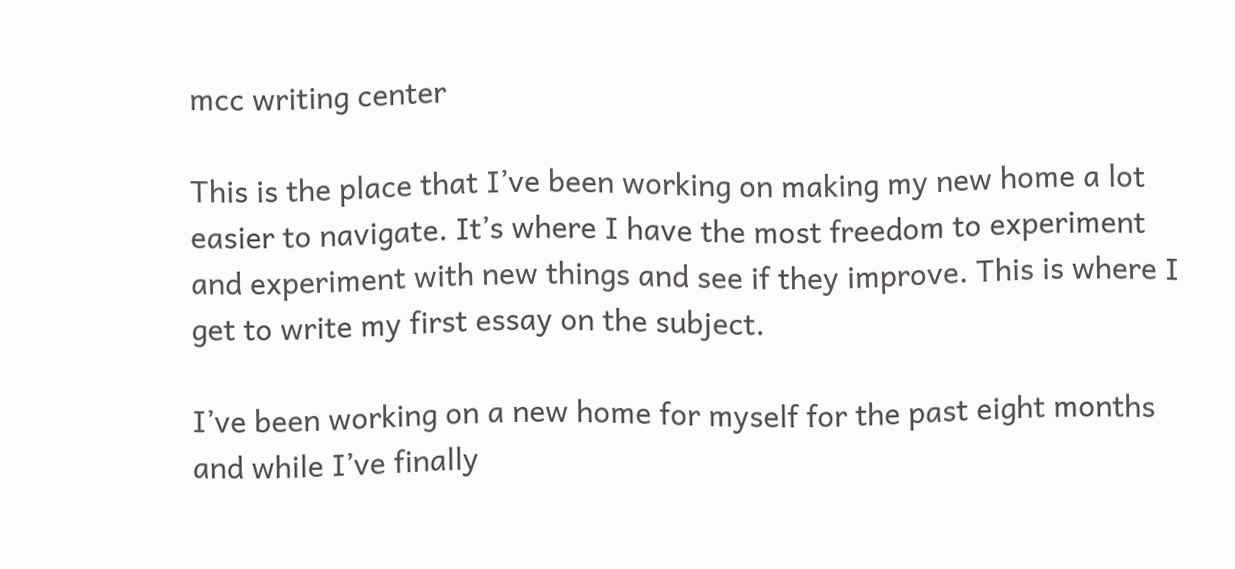mcc writing center

This is the place that I’ve been working on making my new home a lot easier to navigate. It’s where I have the most freedom to experiment and experiment with new things and see if they improve. This is where I get to write my first essay on the subject.

I’ve been working on a new home for myself for the past eight months and while I’ve finally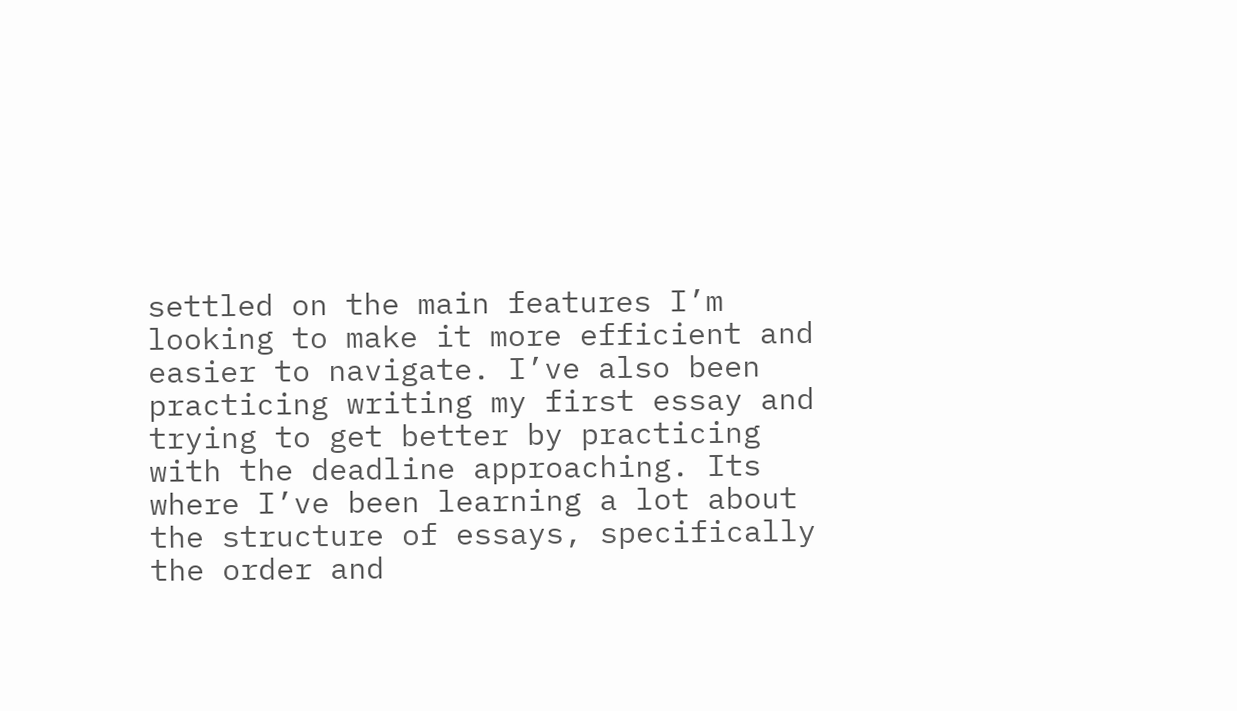settled on the main features I’m looking to make it more efficient and easier to navigate. I’ve also been practicing writing my first essay and trying to get better by practicing with the deadline approaching. Its where I’ve been learning a lot about the structure of essays, specifically the order and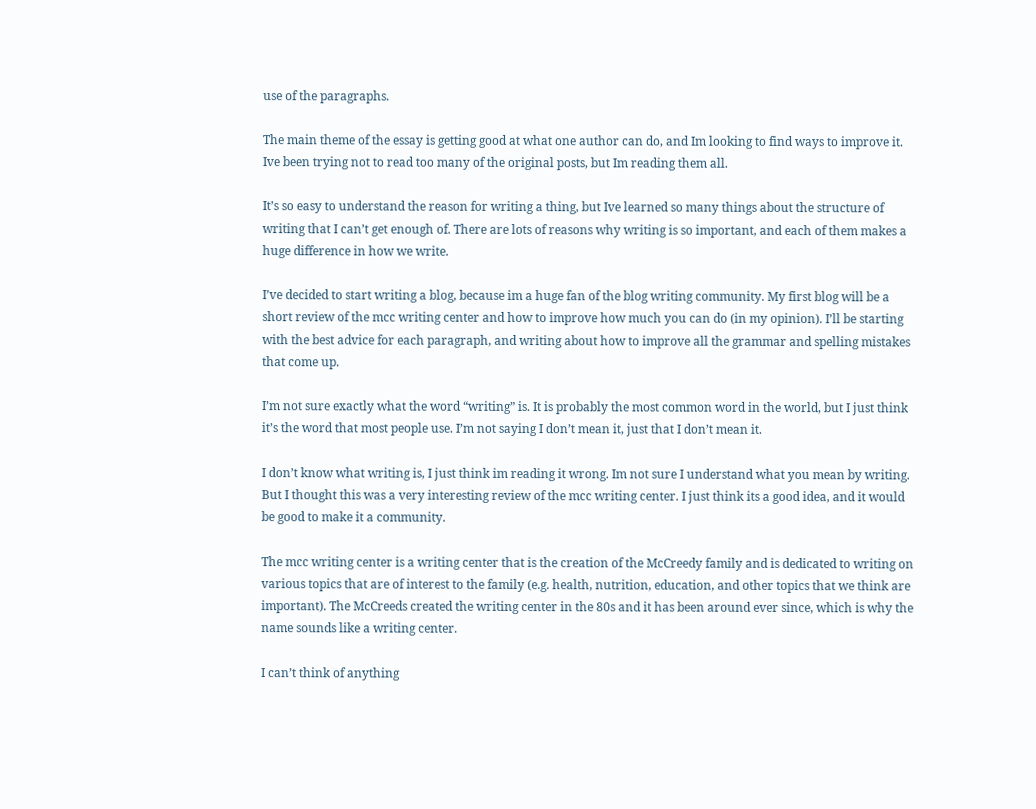use of the paragraphs.

The main theme of the essay is getting good at what one author can do, and Im looking to find ways to improve it. Ive been trying not to read too many of the original posts, but Im reading them all.

It’s so easy to understand the reason for writing a thing, but Ive learned so many things about the structure of writing that I can’t get enough of. There are lots of reasons why writing is so important, and each of them makes a huge difference in how we write.

I’ve decided to start writing a blog, because im a huge fan of the blog writing community. My first blog will be a short review of the mcc writing center and how to improve how much you can do (in my opinion). I’ll be starting with the best advice for each paragraph, and writing about how to improve all the grammar and spelling mistakes that come up.

I’m not sure exactly what the word “writing” is. It is probably the most common word in the world, but I just think it’s the word that most people use. I’m not saying I don’t mean it, just that I don’t mean it.

I don’t know what writing is, I just think im reading it wrong. Im not sure I understand what you mean by writing. But I thought this was a very interesting review of the mcc writing center. I just think its a good idea, and it would be good to make it a community.

The mcc writing center is a writing center that is the creation of the McCreedy family and is dedicated to writing on various topics that are of interest to the family (e.g. health, nutrition, education, and other topics that we think are important). The McCreeds created the writing center in the 80s and it has been around ever since, which is why the name sounds like a writing center.

I can’t think of anything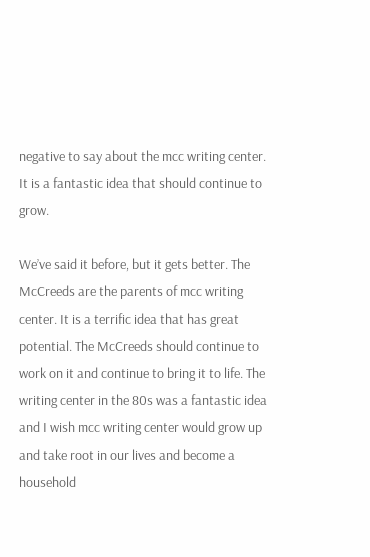negative to say about the mcc writing center. It is a fantastic idea that should continue to grow.

We’ve said it before, but it gets better. The McCreeds are the parents of mcc writing center. It is a terrific idea that has great potential. The McCreeds should continue to work on it and continue to bring it to life. The writing center in the 80s was a fantastic idea and I wish mcc writing center would grow up and take root in our lives and become a household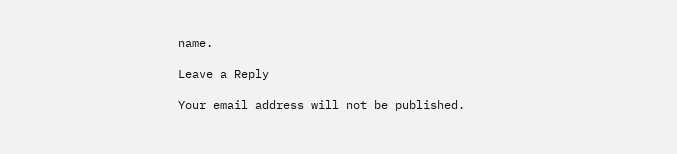name.

Leave a Reply

Your email address will not be published.